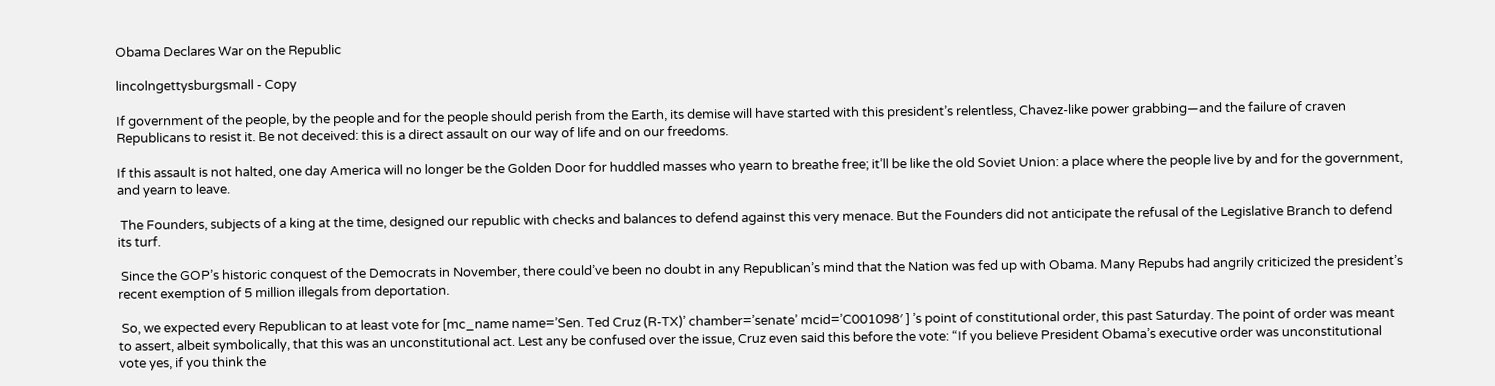Obama Declares War on the Republic

lincolngettysburgsmall - Copy

If government of the people, by the people and for the people should perish from the Earth, its demise will have started with this president’s relentless, Chavez-like power grabbing—and the failure of craven Republicans to resist it. Be not deceived: this is a direct assault on our way of life and on our freedoms.

If this assault is not halted, one day America will no longer be the Golden Door for huddled masses who yearn to breathe free; it’ll be like the old Soviet Union: a place where the people live by and for the government, and yearn to leave.

 The Founders, subjects of a king at the time, designed our republic with checks and balances to defend against this very menace. But the Founders did not anticipate the refusal of the Legislative Branch to defend its turf.

 Since the GOP’s historic conquest of the Democrats in November, there could’ve been no doubt in any Republican’s mind that the Nation was fed up with Obama. Many Repubs had angrily criticized the president’s recent exemption of 5 million illegals from deportation.

 So, we expected every Republican to at least vote for [mc_name name=’Sen. Ted Cruz (R-TX)’ chamber=’senate’ mcid=’C001098′ ] ’s point of constitutional order, this past Saturday. The point of order was meant to assert, albeit symbolically, that this was an unconstitutional act. Lest any be confused over the issue, Cruz even said this before the vote: “If you believe President Obama’s executive order was unconstitutional vote yes, if you think the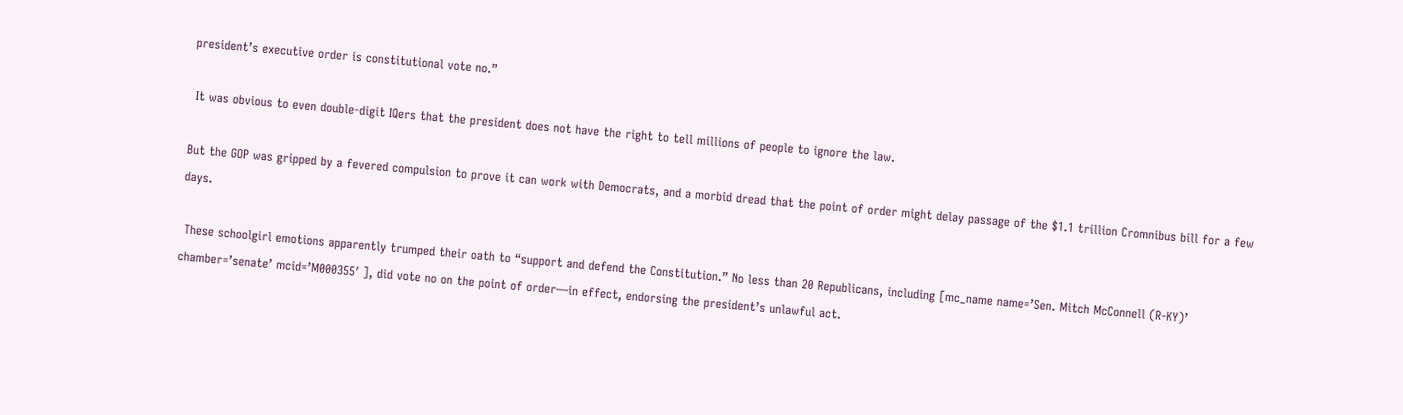president’s executive order is constitutional vote no.”

 It was obvious to even double-digit IQers that the president does not have the right to tell millions of people to ignore the law.

But the GOP was gripped by a fevered compulsion to prove it can work with Democrats, and a morbid dread that the point of order might delay passage of the $1.1 trillion Cromnibus bill for a few days.

 These schoolgirl emotions apparently trumped their oath to “support and defend the Constitution.” No less than 20 Republicans, including [mc_name name=’Sen. Mitch McConnell (R-KY)’ chamber=’senate’ mcid=’M000355′ ], did vote no on the point of order—in effect, endorsing the president’s unlawful act.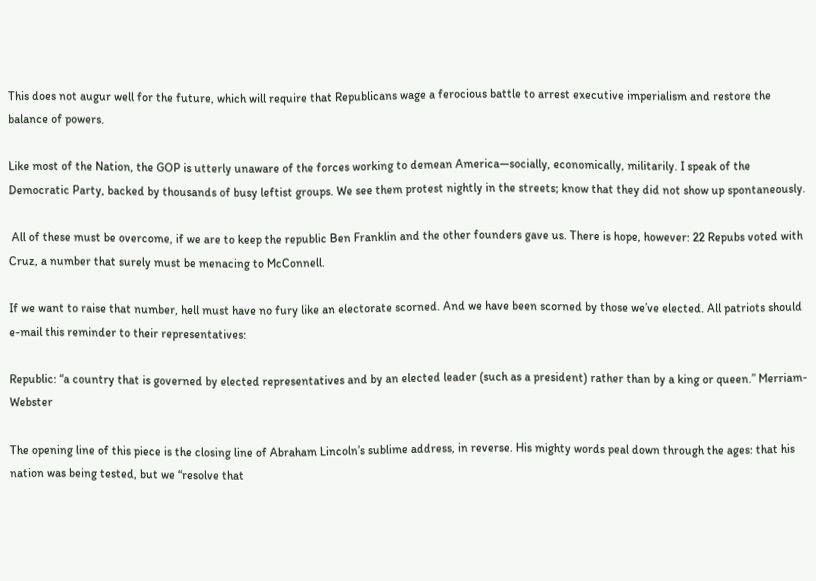This does not augur well for the future, which will require that Republicans wage a ferocious battle to arrest executive imperialism and restore the balance of powers.

Like most of the Nation, the GOP is utterly unaware of the forces working to demean America—socially, economically, militarily. I speak of the Democratic Party, backed by thousands of busy leftist groups. We see them protest nightly in the streets; know that they did not show up spontaneously.

 All of these must be overcome, if we are to keep the republic Ben Franklin and the other founders gave us. There is hope, however: 22 Repubs voted with Cruz, a number that surely must be menacing to McConnell.

If we want to raise that number, hell must have no fury like an electorate scorned. And we have been scorned by those we’ve elected. All patriots should e-mail this reminder to their representatives:

Republic: “a country that is governed by elected representatives and by an elected leader (such as a president) rather than by a king or queen.” Merriam-Webster

The opening line of this piece is the closing line of Abraham Lincoln’s sublime address, in reverse. His mighty words peal down through the ages: that his nation was being tested, but we “resolve that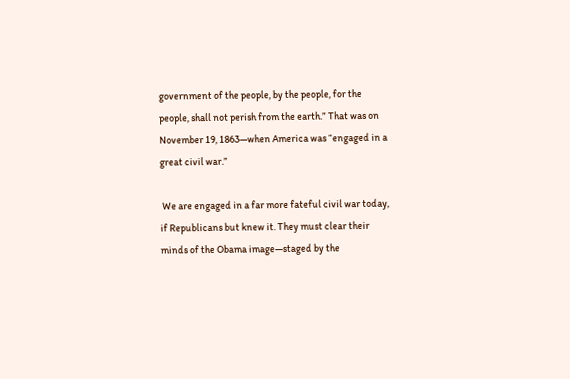government of the people, by the people, for the people, shall not perish from the earth.” That was on November 19, 1863—when America was “engaged in a great civil war.”

 We are engaged in a far more fateful civil war today, if Republicans but knew it. They must clear their minds of the Obama image—staged by the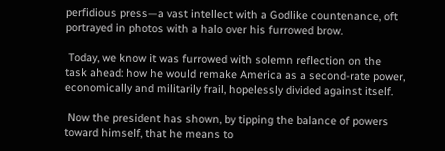perfidious press—a vast intellect with a Godlike countenance, oft portrayed in photos with a halo over his furrowed brow.

 Today, we know it was furrowed with solemn reflection on the task ahead: how he would remake America as a second-rate power, economically and militarily frail, hopelessly divided against itself.

 Now the president has shown, by tipping the balance of powers toward himself, that he means to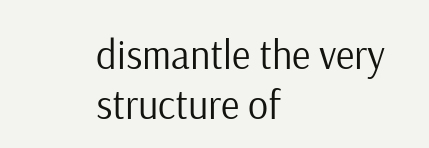dismantle the very structure of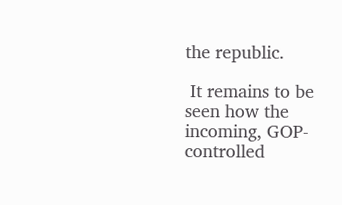the republic.

 It remains to be seen how the incoming, GOP-controlled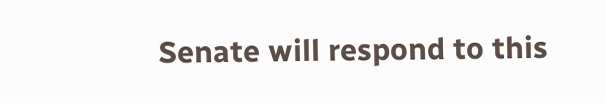Senate will respond to this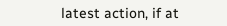latest action, if at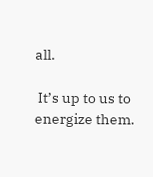all.

 It’s up to us to energize them.